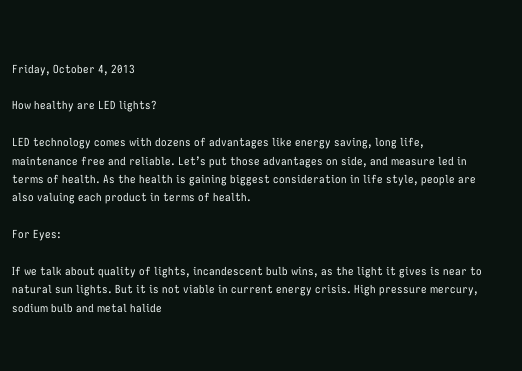Friday, October 4, 2013

How healthy are LED lights?

LED technology comes with dozens of advantages like energy saving, long life, maintenance free and reliable. Let’s put those advantages on side, and measure led in terms of health. As the health is gaining biggest consideration in life style, people are also valuing each product in terms of health.

For Eyes:

If we talk about quality of lights, incandescent bulb wins, as the light it gives is near to natural sun lights. But it is not viable in current energy crisis. High pressure mercury, sodium bulb and metal halide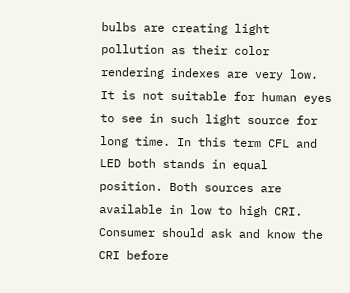bulbs are creating light pollution as their color rendering indexes are very low. It is not suitable for human eyes to see in such light source for long time. In this term CFL and LED both stands in equal position. Both sources are available in low to high CRI. Consumer should ask and know the CRI before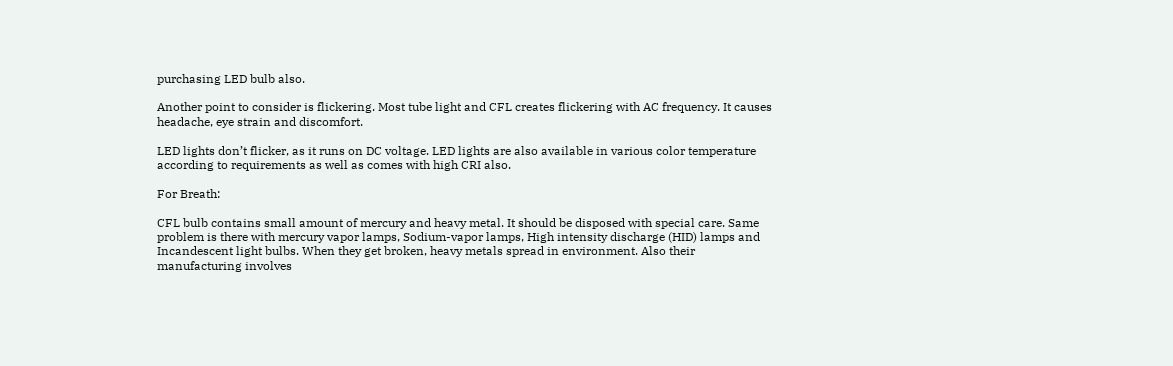purchasing LED bulb also.

Another point to consider is flickering. Most tube light and CFL creates flickering with AC frequency. It causes headache, eye strain and discomfort.

LED lights don’t flicker, as it runs on DC voltage. LED lights are also available in various color temperature according to requirements as well as comes with high CRI also.

For Breath:

CFL bulb contains small amount of mercury and heavy metal. It should be disposed with special care. Same problem is there with mercury vapor lamps, Sodium-vapor lamps, High intensity discharge (HID) lamps and Incandescent light bulbs. When they get broken, heavy metals spread in environment. Also their manufacturing involves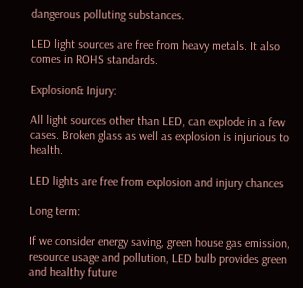dangerous polluting substances.

LED light sources are free from heavy metals. It also comes in ROHS standards.

Explosion& Injury:

All light sources other than LED, can explode in a few cases. Broken glass as well as explosion is injurious to health.

LED lights are free from explosion and injury chances

Long term:

If we consider energy saving, green house gas emission, resource usage and pollution, LED bulb provides green and healthy future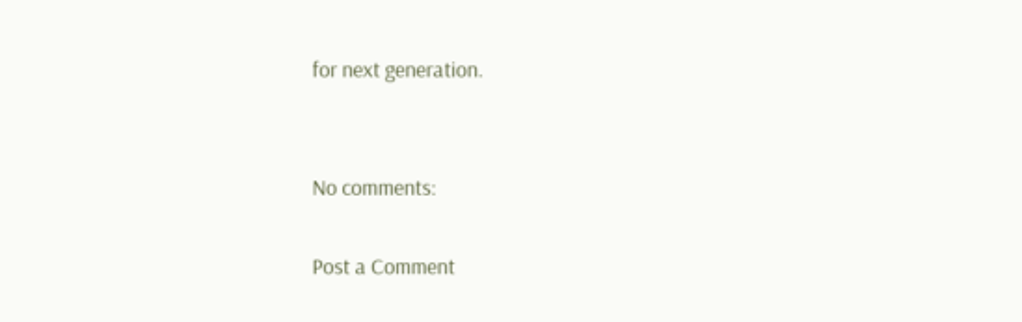for next generation.


No comments:

Post a Comment